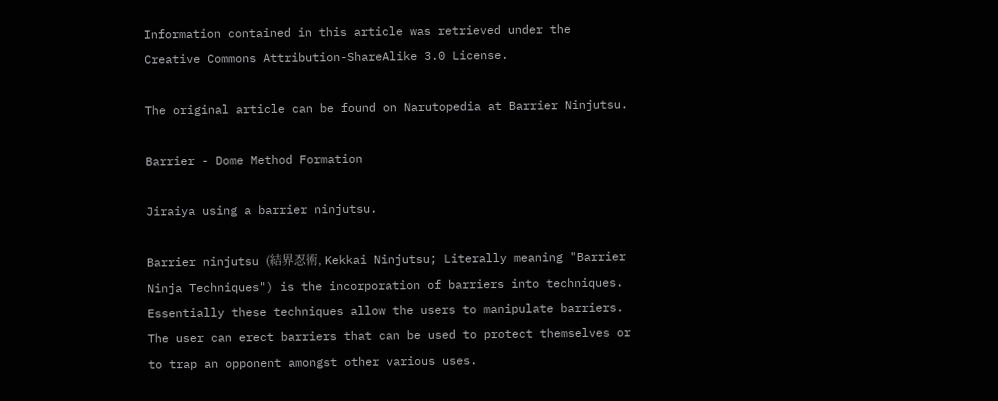Information contained in this article was retrieved under the Creative Commons Attribution-ShareAlike 3.0 License.

The original article can be found on Narutopedia at Barrier Ninjutsu.

Barrier - Dome Method Formation

Jiraiya using a barrier ninjutsu.

Barrier ninjutsu (結界忍術, Kekkai Ninjutsu; Literally meaning "Barrier Ninja Techniques") is the incorporation of barriers into techniques. Essentially these techniques allow the users to manipulate barriers. The user can erect barriers that can be used to protect themselves or to trap an opponent amongst other various uses.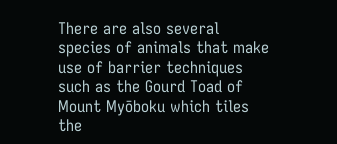There are also several species of animals that make use of barrier techniques such as the Gourd Toad of Mount Myōboku which tiles the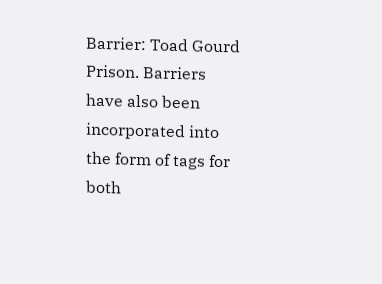Barrier: Toad Gourd Prison. Barriers have also been incorporated into the form of tags for both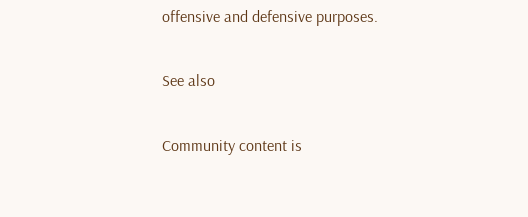offensive and defensive purposes.

See also

Community content is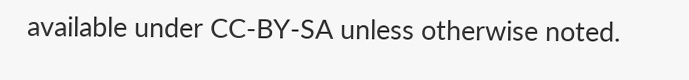available under CC-BY-SA unless otherwise noted.